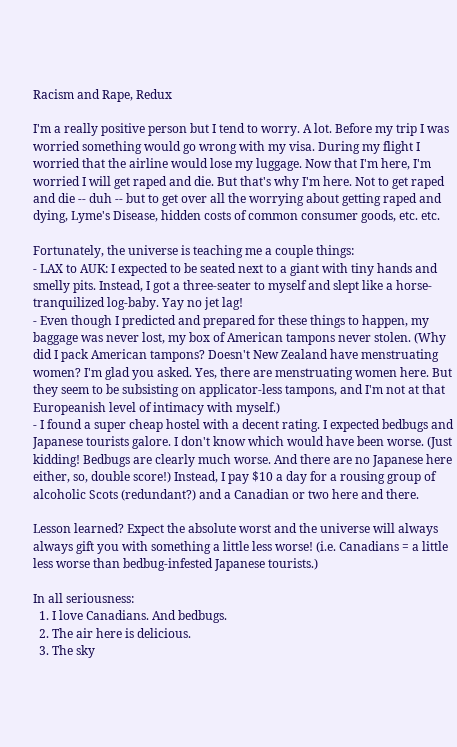Racism and Rape, Redux

I'm a really positive person but I tend to worry. A lot. Before my trip I was worried something would go wrong with my visa. During my flight I worried that the airline would lose my luggage. Now that I'm here, I'm worried I will get raped and die. But that's why I'm here. Not to get raped and die -- duh -- but to get over all the worrying about getting raped and dying, Lyme's Disease, hidden costs of common consumer goods, etc. etc.

Fortunately, the universe is teaching me a couple things:
- LAX to AUK: I expected to be seated next to a giant with tiny hands and smelly pits. Instead, I got a three-seater to myself and slept like a horse-tranquilized log-baby. Yay no jet lag!
- Even though I predicted and prepared for these things to happen, my baggage was never lost, my box of American tampons never stolen. (Why did I pack American tampons? Doesn't New Zealand have menstruating women? I'm glad you asked. Yes, there are menstruating women here. But they seem to be subsisting on applicator-less tampons, and I'm not at that Europeanish level of intimacy with myself.)
- I found a super cheap hostel with a decent rating. I expected bedbugs and Japanese tourists galore. I don't know which would have been worse. (Just kidding! Bedbugs are clearly much worse. And there are no Japanese here either, so, double score!) Instead, I pay $10 a day for a rousing group of alcoholic Scots (redundant?) and a Canadian or two here and there.

Lesson learned? Expect the absolute worst and the universe will always always gift you with something a little less worse! (i.e. Canadians = a little less worse than bedbug-infested Japanese tourists.)

In all seriousness:
  1. I love Canadians. And bedbugs.
  2. The air here is delicious.
  3. The sky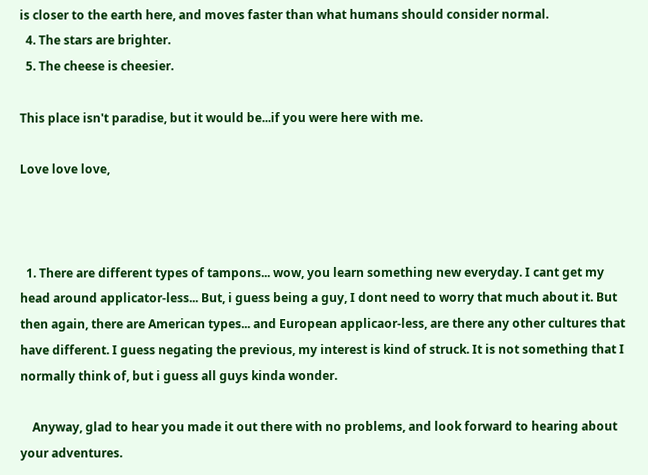is closer to the earth here, and moves faster than what humans should consider normal.
  4. The stars are brighter.
  5. The cheese is cheesier.

This place isn't paradise, but it would be...if you were here with me.

Love love love,



  1. There are different types of tampons... wow, you learn something new everyday. I cant get my head around applicator-less... But, i guess being a guy, I dont need to worry that much about it. But then again, there are American types... and European applicaor-less, are there any other cultures that have different. I guess negating the previous, my interest is kind of struck. It is not something that I normally think of, but i guess all guys kinda wonder.

    Anyway, glad to hear you made it out there with no problems, and look forward to hearing about your adventures.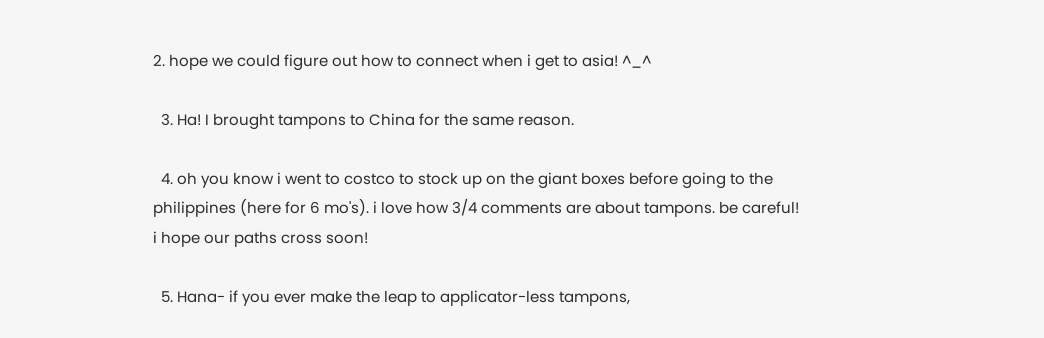2. hope we could figure out how to connect when i get to asia! ^_^

  3. Ha! I brought tampons to China for the same reason.

  4. oh you know i went to costco to stock up on the giant boxes before going to the philippines (here for 6 mo's). i love how 3/4 comments are about tampons. be careful! i hope our paths cross soon!

  5. Hana- if you ever make the leap to applicator-less tampons,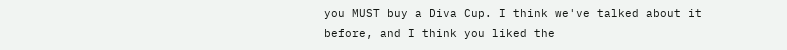you MUST buy a Diva Cup. I think we've talked about it before, and I think you liked the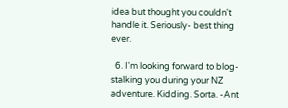idea but thought you couldn't handle it. Seriously- best thing ever.

  6. I'm looking forward to blog-stalking you during your NZ adventure. Kidding. Sorta. -Ant